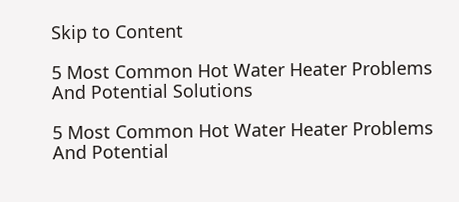Skip to Content

5 Most Common Hot Water Heater Problems And Potential Solutions

5 Most Common Hot Water Heater Problems And Potential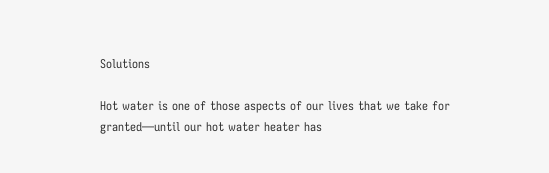Solutions

Hot water is one of those aspects of our lives that we take for granted—until our hot water heater has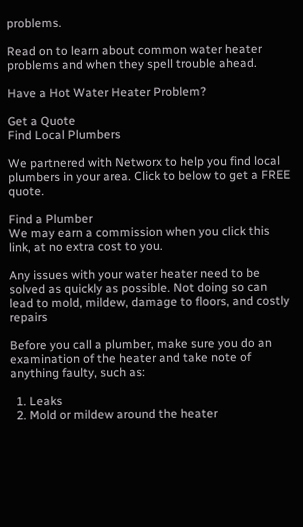problems.

Read on to learn about common water heater problems and when they spell trouble ahead.

Have a Hot Water Heater Problem?

Get a Quote
Find Local Plumbers

We partnered with Networx to help you find local plumbers in your area. Click to below to get a FREE quote.

Find a Plumber
We may earn a commission when you click this link, at no extra cost to you.

Any issues with your water heater need to be solved as quickly as possible. Not doing so can lead to mold, mildew, damage to floors, and costly repairs

Before you call a plumber, make sure you do an examination of the heater and take note of anything faulty, such as:

  1. Leaks
  2. Mold or mildew around the heater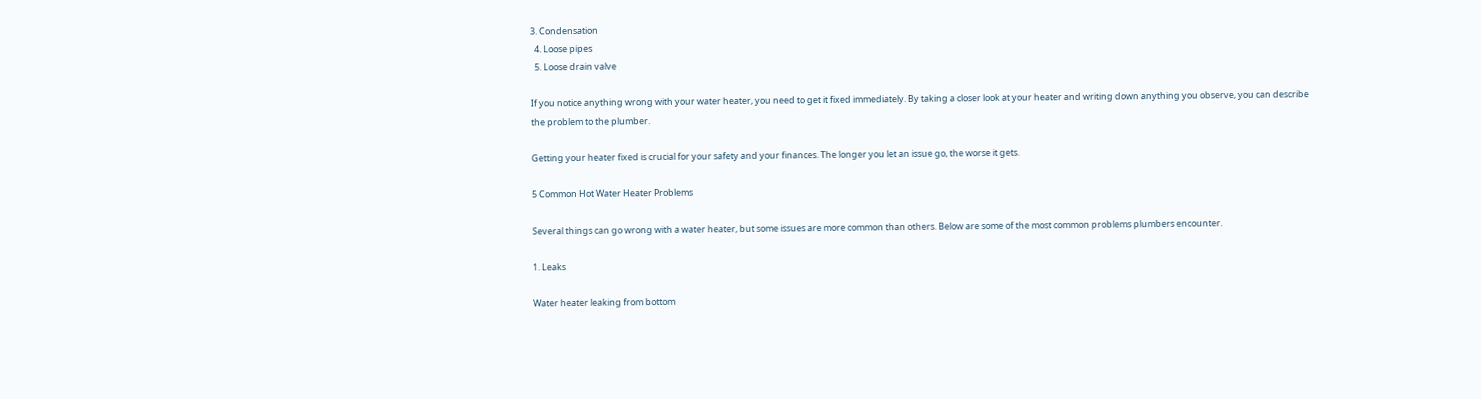3. Condensation
  4. Loose pipes
  5. Loose drain valve

If you notice anything wrong with your water heater, you need to get it fixed immediately. By taking a closer look at your heater and writing down anything you observe, you can describe the problem to the plumber.

Getting your heater fixed is crucial for your safety and your finances. The longer you let an issue go, the worse it gets.

5 Common Hot Water Heater Problems

Several things can go wrong with a water heater, but some issues are more common than others. Below are some of the most common problems plumbers encounter.

1. Leaks

Water heater leaking from bottom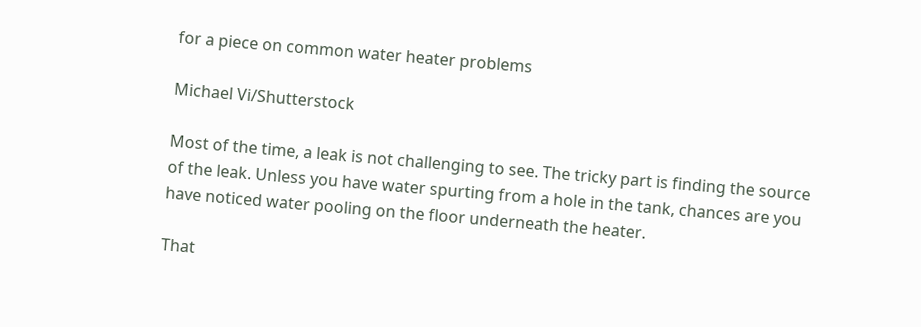for a piece on common water heater problems

Michael Vi/Shutterstock

Most of the time, a leak is not challenging to see. The tricky part is finding the source of the leak. Unless you have water spurting from a hole in the tank, chances are you have noticed water pooling on the floor underneath the heater.

That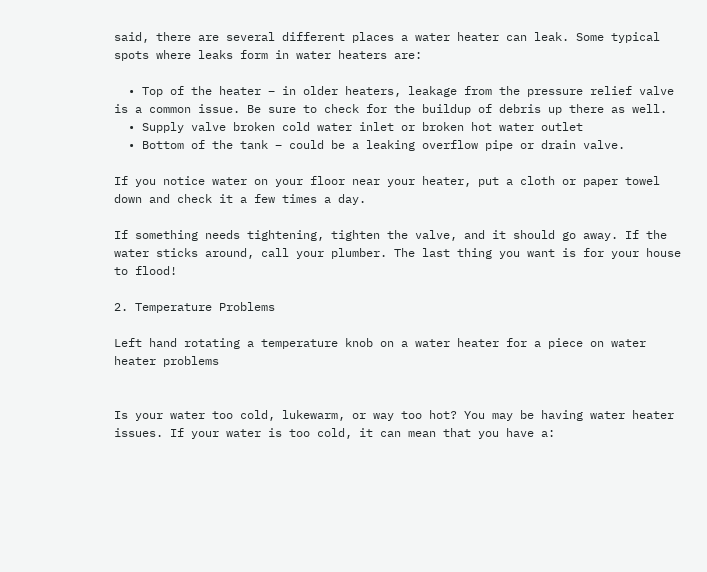said, there are several different places a water heater can leak. Some typical spots where leaks form in water heaters are:

  • Top of the heater – in older heaters, leakage from the pressure relief valve is a common issue. Be sure to check for the buildup of debris up there as well.
  • Supply valve broken cold water inlet or broken hot water outlet
  • Bottom of the tank – could be a leaking overflow pipe or drain valve.

If you notice water on your floor near your heater, put a cloth or paper towel down and check it a few times a day.

If something needs tightening, tighten the valve, and it should go away. If the water sticks around, call your plumber. The last thing you want is for your house to flood!

2. Temperature Problems

Left hand rotating a temperature knob on a water heater for a piece on water heater problems


Is your water too cold, lukewarm, or way too hot? You may be having water heater issues. If your water is too cold, it can mean that you have a: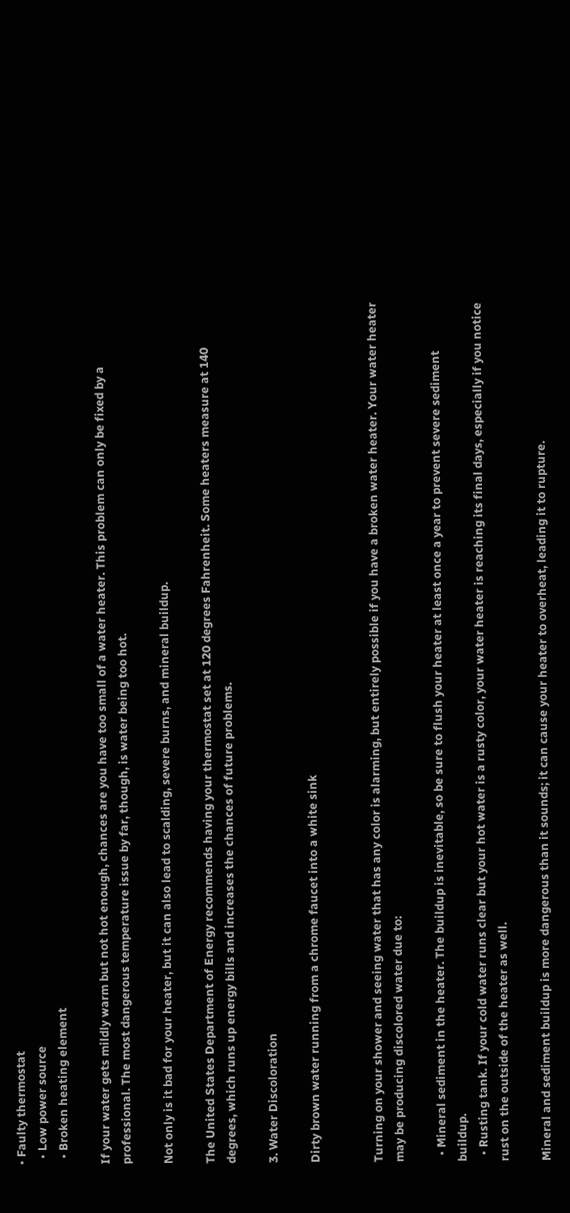• Faulty thermostat
  • Low power source
  • Broken heating element

If your water gets mildly warm but not hot enough, chances are you have too small of a water heater. This problem can only be fixed by a professional. The most dangerous temperature issue by far, though, is water being too hot.

Not only is it bad for your heater, but it can also lead to scalding, severe burns, and mineral buildup.

The United States Department of Energy recommends having your thermostat set at 120 degrees Fahrenheit. Some heaters measure at 140 degrees, which runs up energy bills and increases the chances of future problems.

3. Water Discoloration

Dirty brown water running from a chrome faucet into a white sink


Turning on your shower and seeing water that has any color is alarming, but entirely possible if you have a broken water heater. Your water heater may be producing discolored water due to:

  • Mineral sediment in the heater. The buildup is inevitable, so be sure to flush your heater at least once a year to prevent severe sediment buildup.
  • Rusting tank. If your cold water runs clear but your hot water is a rusty color, your water heater is reaching its final days, especially if you notice rust on the outside of the heater as well.

Mineral and sediment buildup is more dangerous than it sounds; it can cause your heater to overheat, leading it to rupture.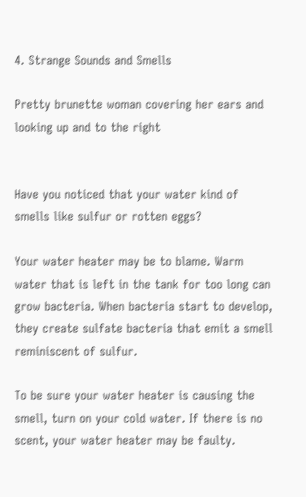4. Strange Sounds and Smells

Pretty brunette woman covering her ears and looking up and to the right


Have you noticed that your water kind of smells like sulfur or rotten eggs?

Your water heater may be to blame. Warm water that is left in the tank for too long can grow bacteria. When bacteria start to develop, they create sulfate bacteria that emit a smell reminiscent of sulfur.

To be sure your water heater is causing the smell, turn on your cold water. If there is no scent, your water heater may be faulty.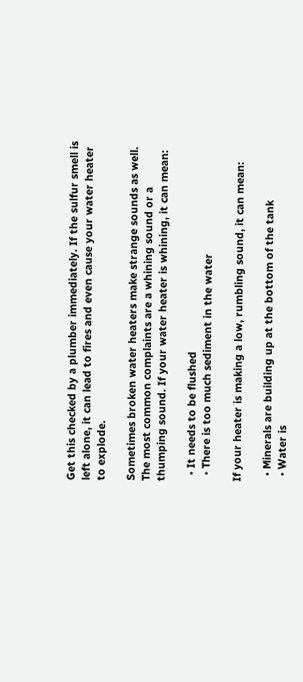Get this checked by a plumber immediately. If the sulfur smell is left alone, it can lead to fires and even cause your water heater to explode.

Sometimes broken water heaters make strange sounds as well. The most common complaints are a whining sound or a thumping sound. If your water heater is whining, it can mean:

  • It needs to be flushed
  • There is too much sediment in the water

If your heater is making a low, rumbling sound, it can mean:

  • Minerals are building up at the bottom of the tank
  • Water is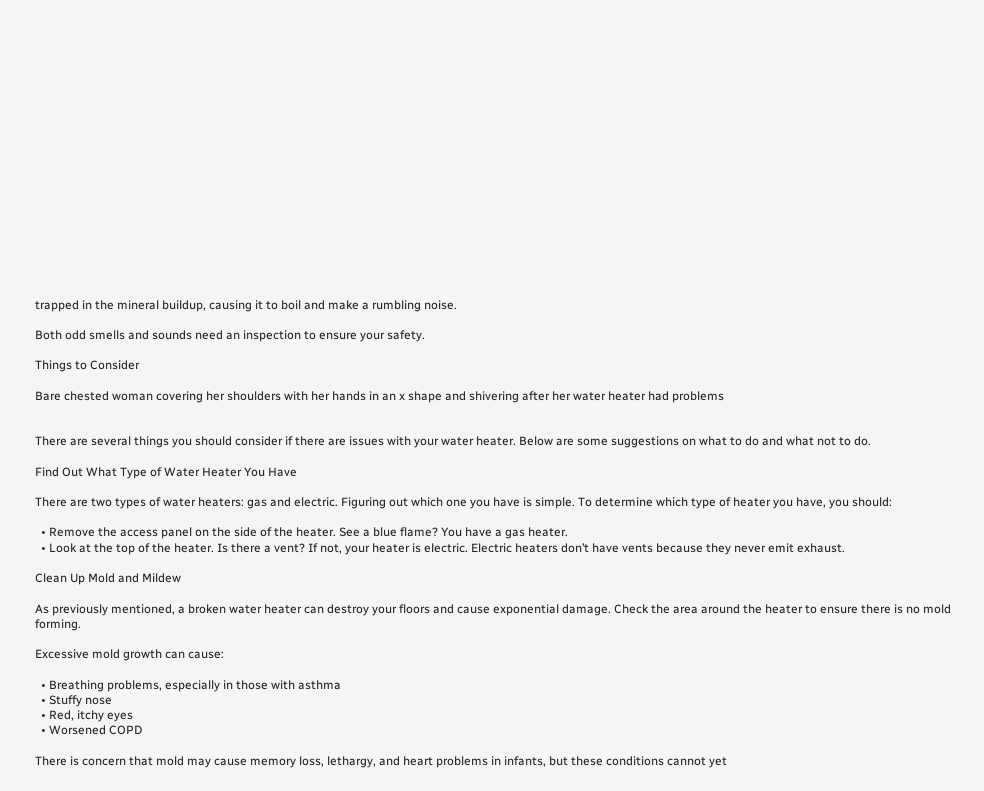trapped in the mineral buildup, causing it to boil and make a rumbling noise.

Both odd smells and sounds need an inspection to ensure your safety.

Things to Consider

Bare chested woman covering her shoulders with her hands in an x shape and shivering after her water heater had problems


There are several things you should consider if there are issues with your water heater. Below are some suggestions on what to do and what not to do.

Find Out What Type of Water Heater You Have

There are two types of water heaters: gas and electric. Figuring out which one you have is simple. To determine which type of heater you have, you should:

  • Remove the access panel on the side of the heater. See a blue flame? You have a gas heater.
  • Look at the top of the heater. Is there a vent? If not, your heater is electric. Electric heaters don’t have vents because they never emit exhaust.

Clean Up Mold and Mildew

As previously mentioned, a broken water heater can destroy your floors and cause exponential damage. Check the area around the heater to ensure there is no mold forming.

Excessive mold growth can cause:

  • Breathing problems, especially in those with asthma
  • Stuffy nose
  • Red, itchy eyes
  • Worsened COPD

There is concern that mold may cause memory loss, lethargy, and heart problems in infants, but these conditions cannot yet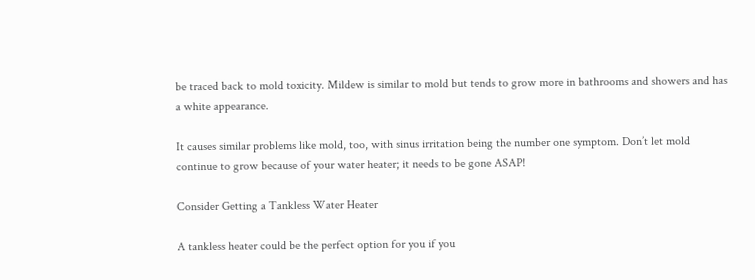be traced back to mold toxicity. Mildew is similar to mold but tends to grow more in bathrooms and showers and has a white appearance.

It causes similar problems like mold, too, with sinus irritation being the number one symptom. Don’t let mold continue to grow because of your water heater; it needs to be gone ASAP!

Consider Getting a Tankless Water Heater

A tankless heater could be the perfect option for you if you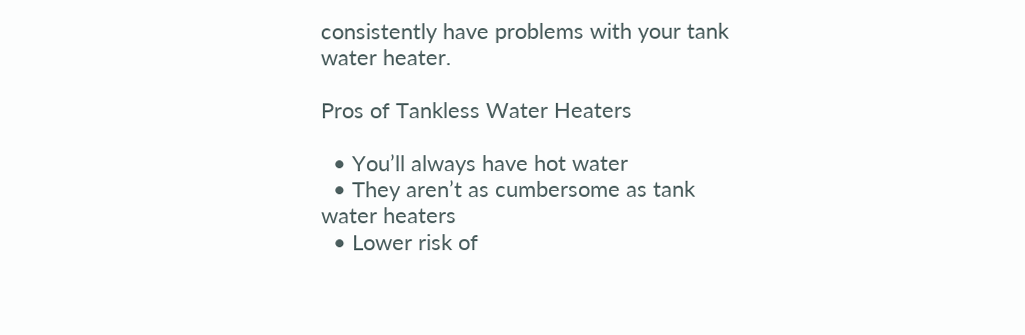consistently have problems with your tank water heater.

Pros of Tankless Water Heaters

  • You’ll always have hot water
  • They aren’t as cumbersome as tank water heaters
  • Lower risk of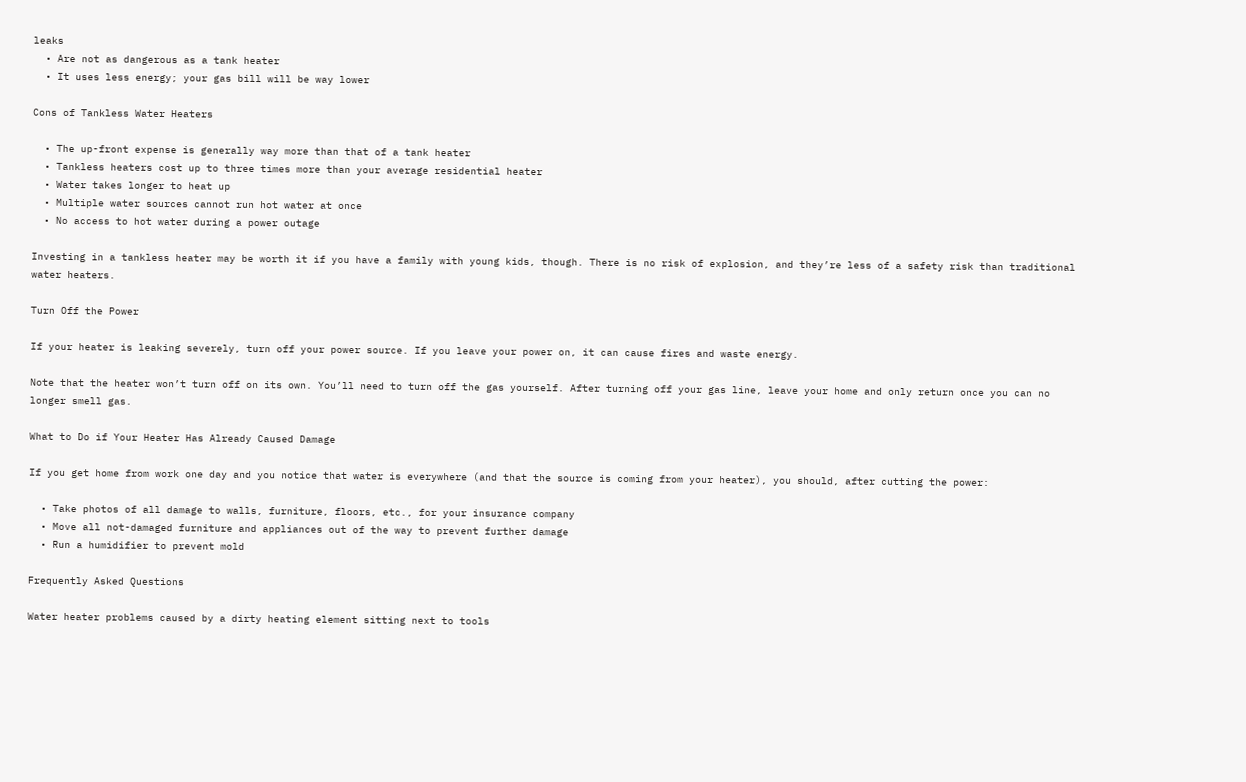leaks
  • Are not as dangerous as a tank heater
  • It uses less energy; your gas bill will be way lower

Cons of Tankless Water Heaters

  • The up-front expense is generally way more than that of a tank heater
  • Tankless heaters cost up to three times more than your average residential heater
  • Water takes longer to heat up
  • Multiple water sources cannot run hot water at once
  • No access to hot water during a power outage

Investing in a tankless heater may be worth it if you have a family with young kids, though. There is no risk of explosion, and they’re less of a safety risk than traditional water heaters.

Turn Off the Power

If your heater is leaking severely, turn off your power source. If you leave your power on, it can cause fires and waste energy.

Note that the heater won’t turn off on its own. You’ll need to turn off the gas yourself. After turning off your gas line, leave your home and only return once you can no longer smell gas.

What to Do if Your Heater Has Already Caused Damage

If you get home from work one day and you notice that water is everywhere (and that the source is coming from your heater), you should, after cutting the power:

  • Take photos of all damage to walls, furniture, floors, etc., for your insurance company
  • Move all not-damaged furniture and appliances out of the way to prevent further damage
  • Run a humidifier to prevent mold

Frequently Asked Questions

Water heater problems caused by a dirty heating element sitting next to tools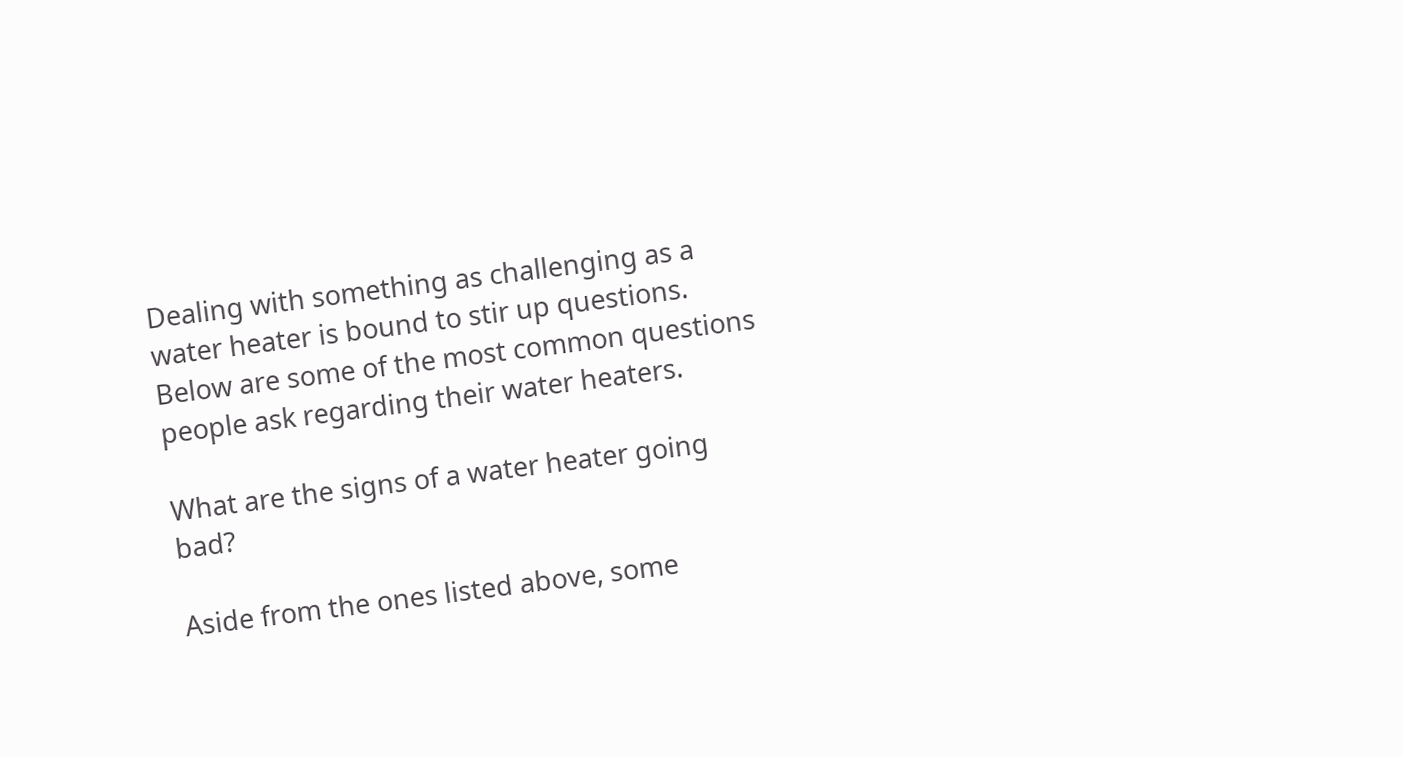Dealing with something as challenging as a water heater is bound to stir up questions. Below are some of the most common questions people ask regarding their water heaters.

What are the signs of a water heater going bad?

Aside from the ones listed above, some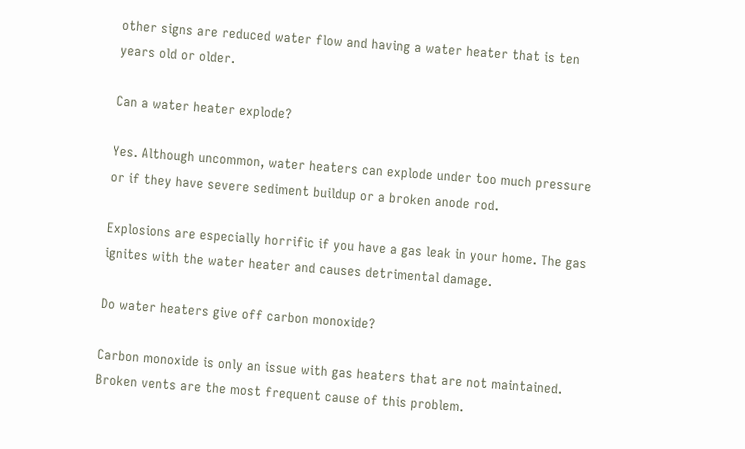other signs are reduced water flow and having a water heater that is ten years old or older.

Can a water heater explode?

Yes. Although uncommon, water heaters can explode under too much pressure or if they have severe sediment buildup or a broken anode rod.

Explosions are especially horrific if you have a gas leak in your home. The gas ignites with the water heater and causes detrimental damage.

Do water heaters give off carbon monoxide?

Carbon monoxide is only an issue with gas heaters that are not maintained. Broken vents are the most frequent cause of this problem.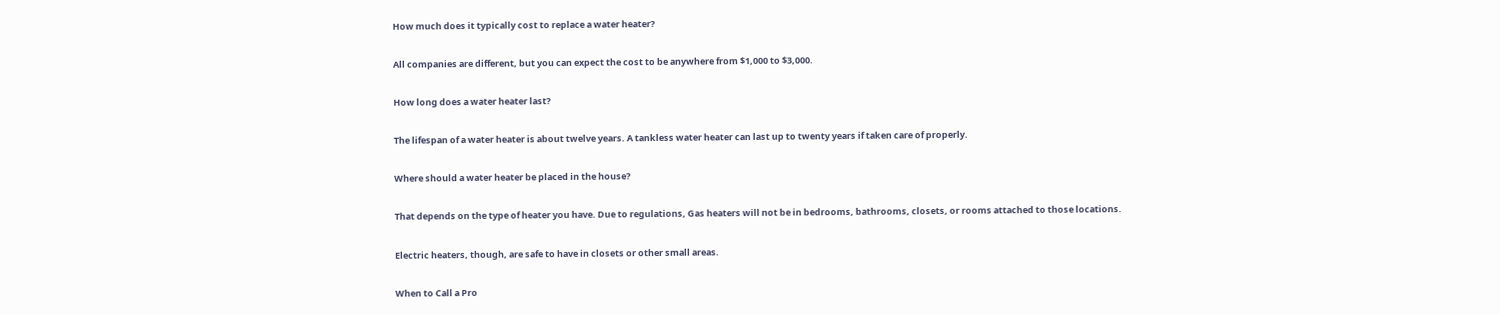How much does it typically cost to replace a water heater?

All companies are different, but you can expect the cost to be anywhere from $1,000 to $3,000.

How long does a water heater last?

The lifespan of a water heater is about twelve years. A tankless water heater can last up to twenty years if taken care of properly.

Where should a water heater be placed in the house?

That depends on the type of heater you have. Due to regulations, Gas heaters will not be in bedrooms, bathrooms, closets, or rooms attached to those locations.

Electric heaters, though, are safe to have in closets or other small areas.

When to Call a Pro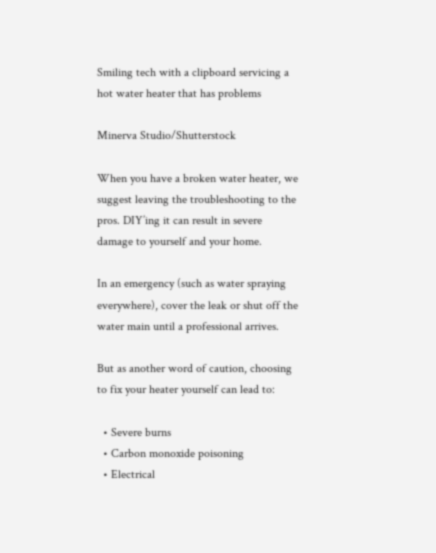Smiling tech with a clipboard servicing a hot water heater that has problems

Minerva Studio/Shutterstock

When you have a broken water heater, we suggest leaving the troubleshooting to the pros. DIY’ing it can result in severe damage to yourself and your home.

In an emergency (such as water spraying everywhere), cover the leak or shut off the water main until a professional arrives.

But as another word of caution, choosing to fix your heater yourself can lead to:

  • Severe burns
  • Carbon monoxide poisoning
  • Electrical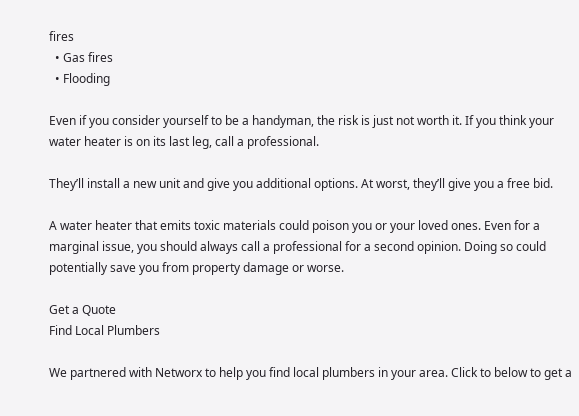fires
  • Gas fires
  • Flooding

Even if you consider yourself to be a handyman, the risk is just not worth it. If you think your water heater is on its last leg, call a professional.

They’ll install a new unit and give you additional options. At worst, they’ll give you a free bid.

A water heater that emits toxic materials could poison you or your loved ones. Even for a marginal issue, you should always call a professional for a second opinion. Doing so could potentially save you from property damage or worse.

Get a Quote
Find Local Plumbers

We partnered with Networx to help you find local plumbers in your area. Click to below to get a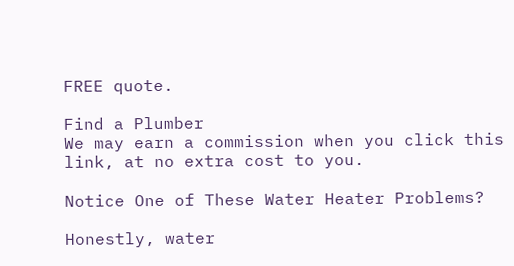FREE quote.

Find a Plumber
We may earn a commission when you click this link, at no extra cost to you.

Notice One of These Water Heater Problems?

Honestly, water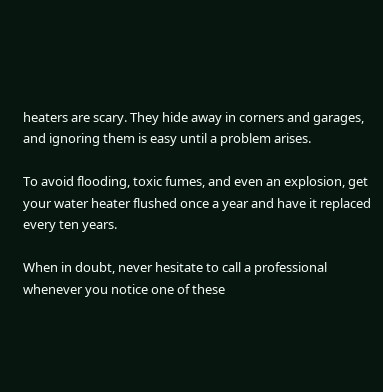heaters are scary. They hide away in corners and garages, and ignoring them is easy until a problem arises.

To avoid flooding, toxic fumes, and even an explosion, get your water heater flushed once a year and have it replaced every ten years.

When in doubt, never hesitate to call a professional whenever you notice one of these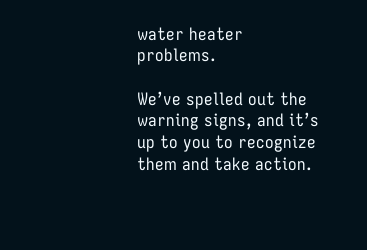water heater problems.

We’ve spelled out the warning signs, and it’s up to you to recognize them and take action.